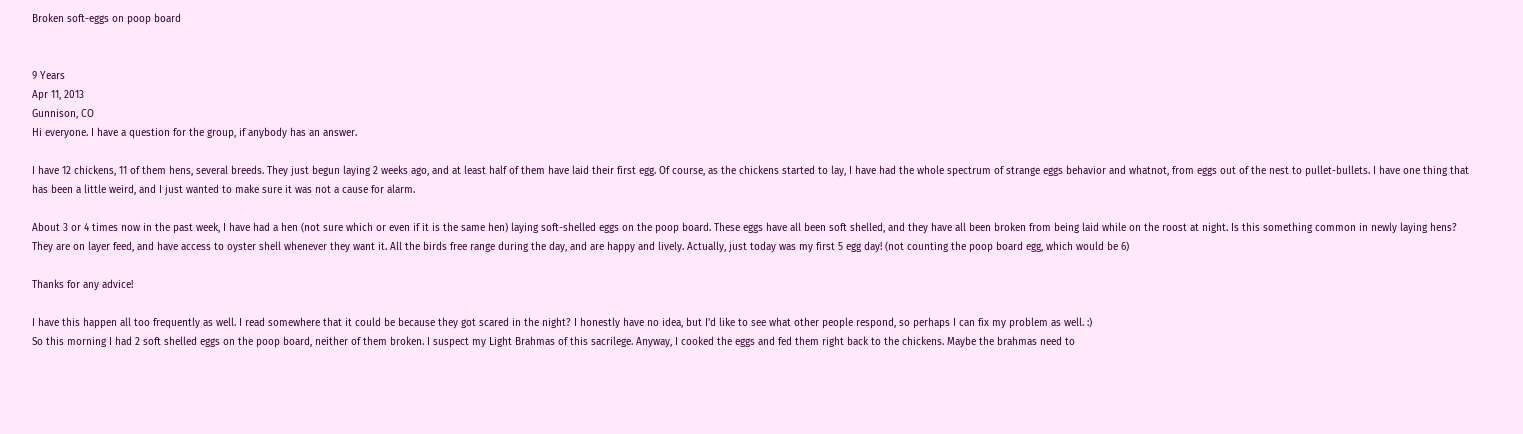Broken soft-eggs on poop board


9 Years
Apr 11, 2013
Gunnison, CO
Hi everyone. I have a question for the group, if anybody has an answer.

I have 12 chickens, 11 of them hens, several breeds. They just begun laying 2 weeks ago, and at least half of them have laid their first egg. Of course, as the chickens started to lay, I have had the whole spectrum of strange eggs behavior and whatnot, from eggs out of the nest to pullet-bullets. I have one thing that has been a little weird, and I just wanted to make sure it was not a cause for alarm.

About 3 or 4 times now in the past week, I have had a hen (not sure which or even if it is the same hen) laying soft-shelled eggs on the poop board. These eggs have all been soft shelled, and they have all been broken from being laid while on the roost at night. Is this something common in newly laying hens? They are on layer feed, and have access to oyster shell whenever they want it. All the birds free range during the day, and are happy and lively. Actually, just today was my first 5 egg day! (not counting the poop board egg, which would be 6)

Thanks for any advice!

I have this happen all too frequently as well. I read somewhere that it could be because they got scared in the night? I honestly have no idea, but I'd like to see what other people respond, so perhaps I can fix my problem as well. :)
So this morning I had 2 soft shelled eggs on the poop board, neither of them broken. I suspect my Light Brahmas of this sacrilege. Anyway, I cooked the eggs and fed them right back to the chickens. Maybe the brahmas need to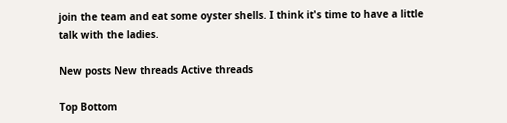join the team and eat some oyster shells. I think it's time to have a little talk with the ladies.

New posts New threads Active threads

Top Bottom